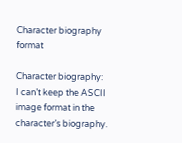Character biography format

Character biography:
I can’t keep the ASCII image format in the character’s biography.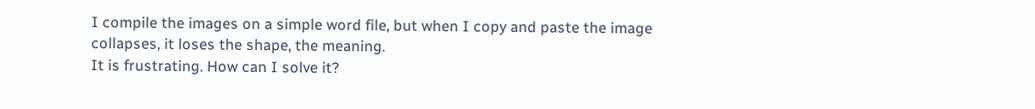I compile the images on a simple word file, but when I copy and paste the image collapses, it loses the shape, the meaning.
It is frustrating. How can I solve it?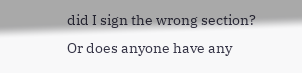did I sign the wrong section?
Or does anyone have any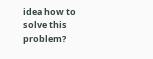idea how to solve this problem?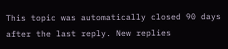This topic was automatically closed 90 days after the last reply. New replies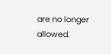are no longer allowed.